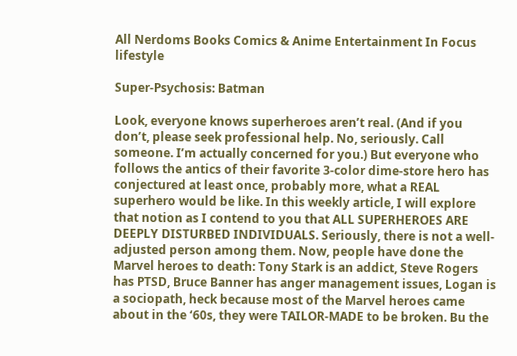All Nerdoms Books Comics & Anime Entertainment In Focus lifestyle

Super-Psychosis: Batman

Look, everyone knows superheroes aren’t real. (And if you don’t, please seek professional help. No, seriously. Call someone. I’m actually concerned for you.) But everyone who follows the antics of their favorite 3-color dime-store hero has conjectured at least once, probably more, what a REAL superhero would be like. In this weekly article, I will explore that notion as I contend to you that ALL SUPERHEROES ARE DEEPLY DISTURBED INDIVIDUALS. Seriously, there is not a well-adjusted person among them. Now, people have done the Marvel heroes to death: Tony Stark is an addict, Steve Rogers has PTSD, Bruce Banner has anger management issues, Logan is a sociopath, heck because most of the Marvel heroes came about in the ‘60s, they were TAILOR-MADE to be broken. Bu the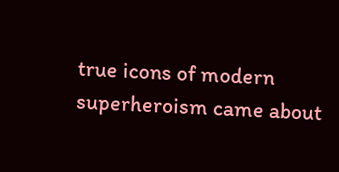true icons of modern superheroism came about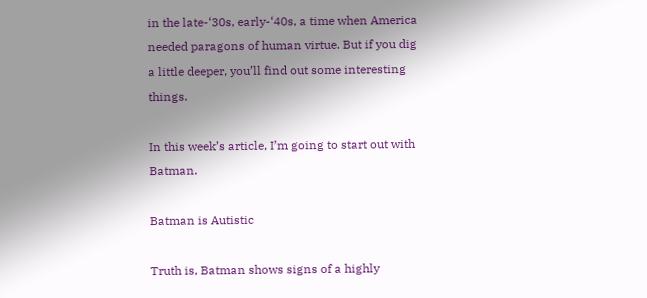in the late-‘30s, early-‘40s, a time when America needed paragons of human virtue. But if you dig a little deeper, you’ll find out some interesting things.

In this week’s article, I’m going to start out with Batman.

Batman is Autistic

Truth is, Batman shows signs of a highly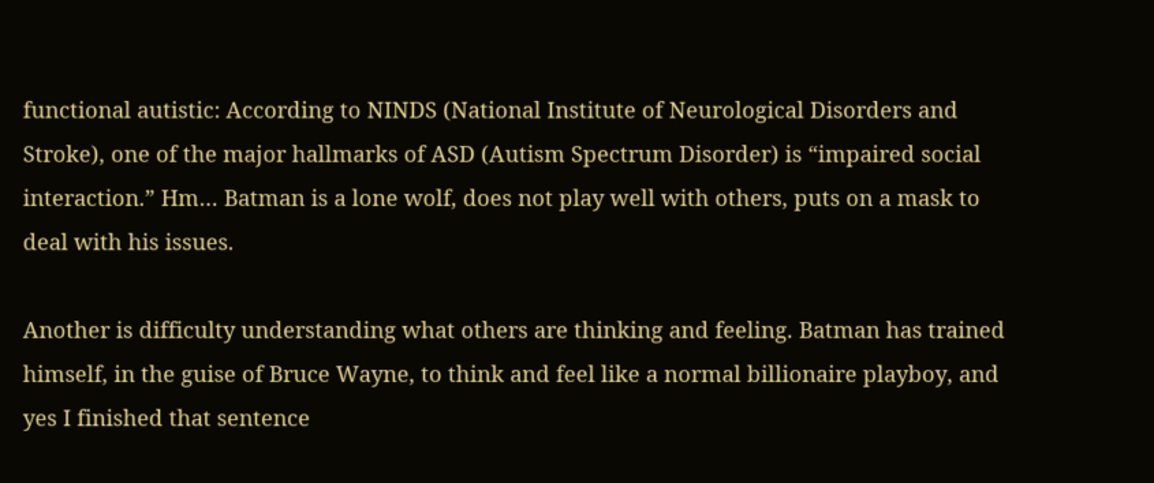functional autistic: According to NINDS (National Institute of Neurological Disorders and Stroke), one of the major hallmarks of ASD (Autism Spectrum Disorder) is “impaired social interaction.” Hm… Batman is a lone wolf, does not play well with others, puts on a mask to deal with his issues.

Another is difficulty understanding what others are thinking and feeling. Batman has trained himself, in the guise of Bruce Wayne, to think and feel like a normal billionaire playboy, and yes I finished that sentence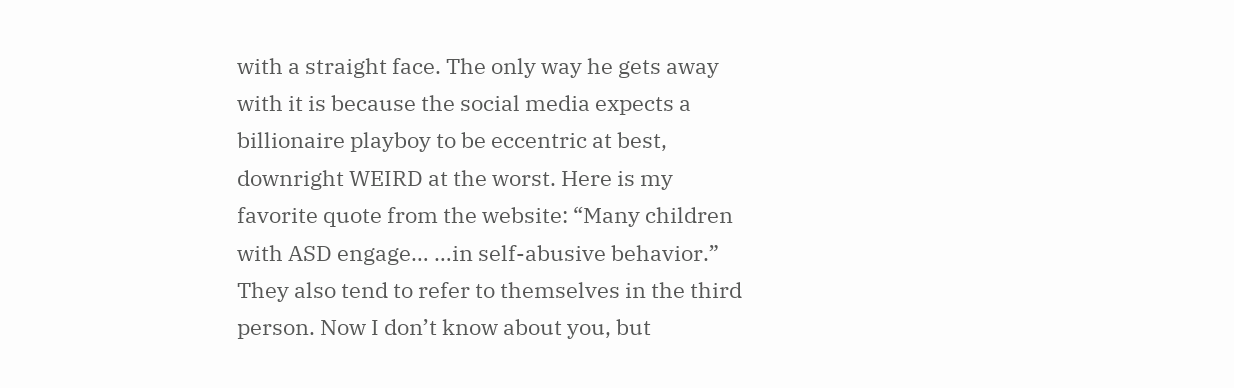with a straight face. The only way he gets away with it is because the social media expects a billionaire playboy to be eccentric at best, downright WEIRD at the worst. Here is my favorite quote from the website: “Many children with ASD engage… …in self-abusive behavior.” They also tend to refer to themselves in the third person. Now I don’t know about you, but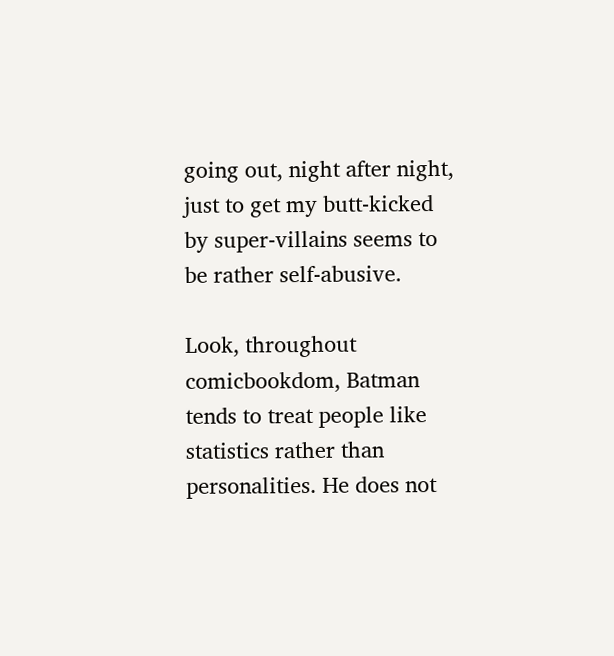going out, night after night, just to get my butt-kicked by super-villains seems to be rather self-abusive.

Look, throughout comicbookdom, Batman tends to treat people like statistics rather than personalities. He does not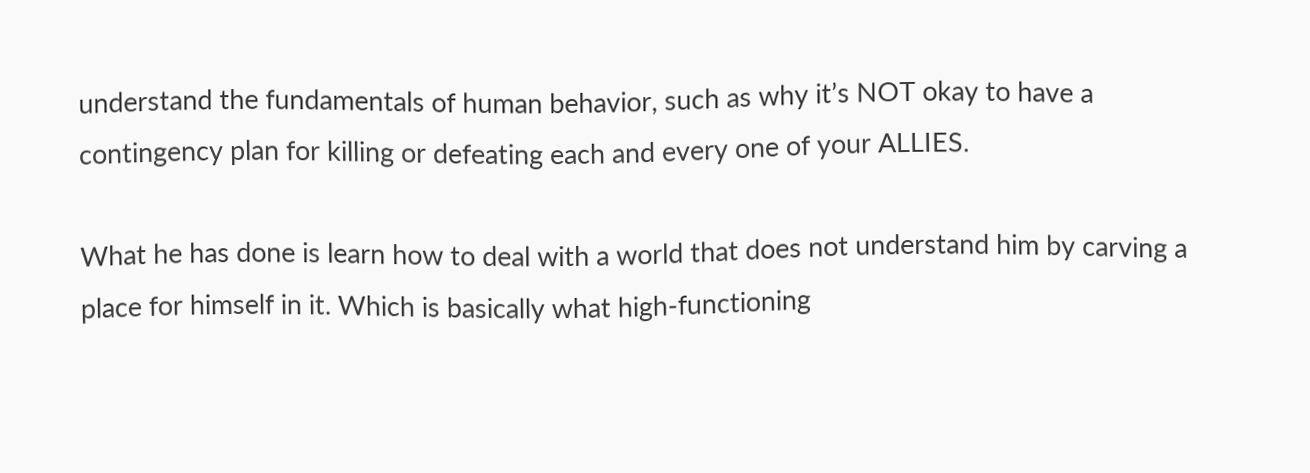understand the fundamentals of human behavior, such as why it’s NOT okay to have a contingency plan for killing or defeating each and every one of your ALLIES.

What he has done is learn how to deal with a world that does not understand him by carving a place for himself in it. Which is basically what high-functioning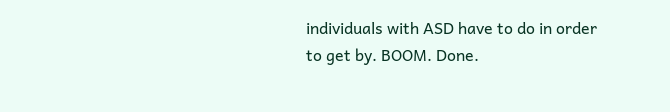individuals with ASD have to do in order to get by. BOOM. Done.